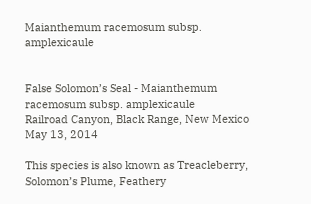Maianthemum racemosum subsp. amplexicaule


False Solomon’s Seal - Maianthemum racemosum subsp. amplexicaule
Railroad Canyon, Black Range, New Mexico
May 13, 2014

This species is also known as Treacleberry, Solomon’s Plume, Feathery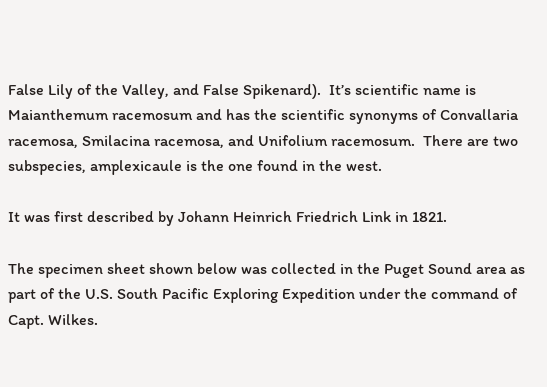False Lily of the Valley, and False Spikenard).  It’s scientific name is Maianthemum racemosum and has the scientific synonyms of Convallaria racemosa, Smilacina racemosa, and Unifolium racemosum.  There are two subspecies, amplexicaule is the one found in the west.

It was first described by Johann Heinrich Friedrich Link in 1821.

The specimen sheet shown below was collected in the Puget Sound area as part of the U.S. South Pacific Exploring Expedition under the command of Capt. Wilkes.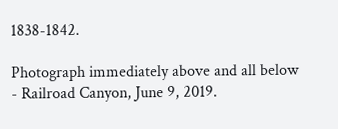1838-1842.

Photograph immediately above and all below - Railroad Canyon, June 9, 2019.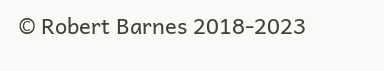© Robert Barnes 2018-2023